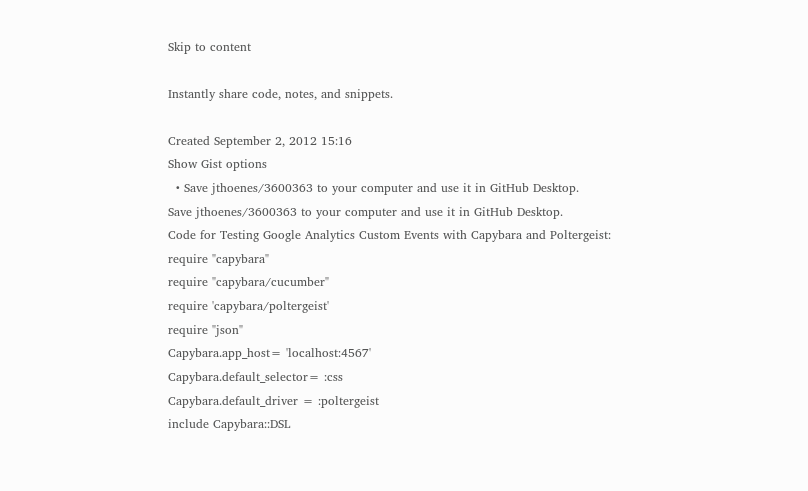Skip to content

Instantly share code, notes, and snippets.

Created September 2, 2012 15:16
Show Gist options
  • Save jthoenes/3600363 to your computer and use it in GitHub Desktop.
Save jthoenes/3600363 to your computer and use it in GitHub Desktop.
Code for Testing Google Analytics Custom Events with Capybara and Poltergeist:
require "capybara"
require "capybara/cucumber"
require 'capybara/poltergeist'
require "json"
Capybara.app_host= 'localhost:4567'
Capybara.default_selector= :css
Capybara.default_driver = :poltergeist
include Capybara::DSL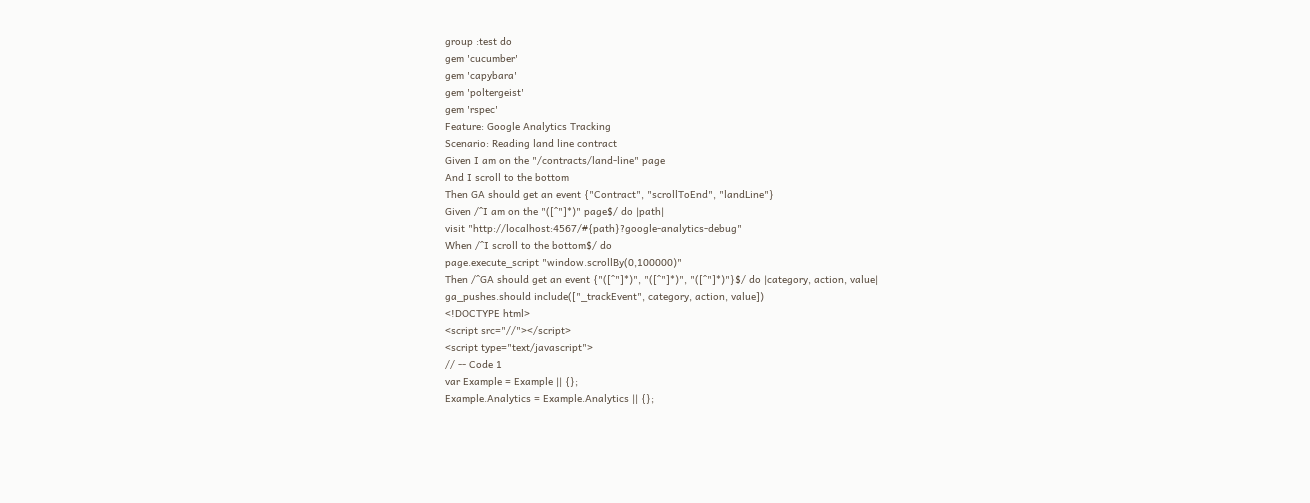group :test do
gem 'cucumber'
gem 'capybara'
gem 'poltergeist'
gem 'rspec'
Feature: Google Analytics Tracking
Scenario: Reading land line contract
Given I am on the "/contracts/land-line" page
And I scroll to the bottom
Then GA should get an event {"Contract", "scrollToEnd", "landLine"}
Given /^I am on the "([^"]*)" page$/ do |path|
visit "http://localhost:4567/#{path}?google-analytics-debug"
When /^I scroll to the bottom$/ do
page.execute_script "window.scrollBy(0,100000)"
Then /^GA should get an event {"([^"]*)", "([^"]*)", "([^"]*)"}$/ do |category, action, value|
ga_pushes.should include(["_trackEvent", category, action, value])
<!DOCTYPE html>
<script src="//"></script>
<script type="text/javascript">
// -- Code 1
var Example = Example || {};
Example.Analytics = Example.Analytics || {};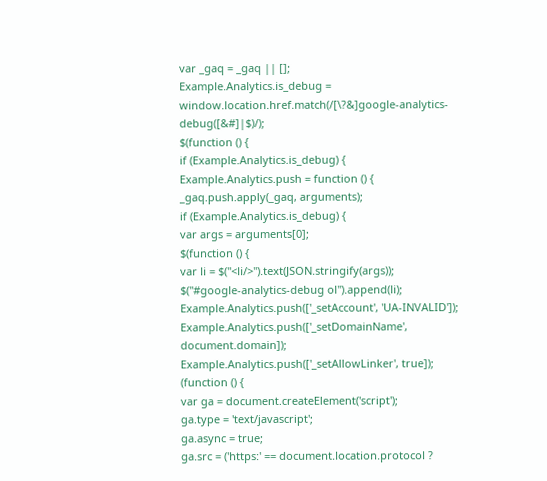var _gaq = _gaq || [];
Example.Analytics.is_debug = window.location.href.match(/[\?&]google-analytics-debug([&#]|$)/);
$(function () {
if (Example.Analytics.is_debug) {
Example.Analytics.push = function () {
_gaq.push.apply(_gaq, arguments);
if (Example.Analytics.is_debug) {
var args = arguments[0];
$(function () {
var li = $("<li/>").text(JSON.stringify(args));
$("#google-analytics-debug ol").append(li);
Example.Analytics.push(['_setAccount', 'UA-INVALID']);
Example.Analytics.push(['_setDomainName', document.domain]);
Example.Analytics.push(['_setAllowLinker', true]);
(function () {
var ga = document.createElement('script');
ga.type = 'text/javascript';
ga.async = true;
ga.src = ('https:' == document.location.protocol ?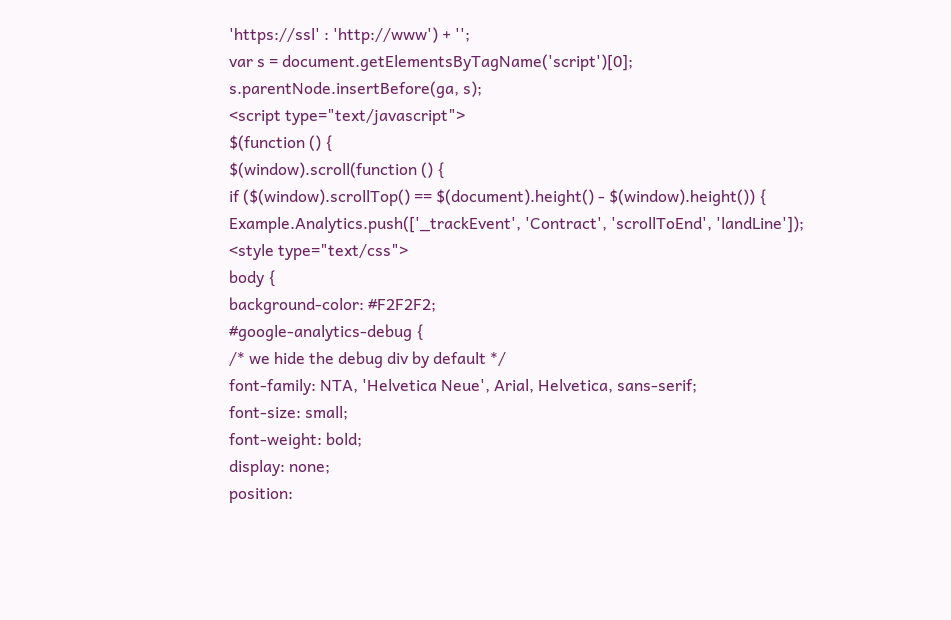'https://ssl' : 'http://www') + '';
var s = document.getElementsByTagName('script')[0];
s.parentNode.insertBefore(ga, s);
<script type="text/javascript">
$(function () {
$(window).scroll(function () {
if ($(window).scrollTop() == $(document).height() - $(window).height()) {
Example.Analytics.push(['_trackEvent', 'Contract', 'scrollToEnd', 'landLine']);
<style type="text/css">
body {
background-color: #F2F2F2;
#google-analytics-debug {
/* we hide the debug div by default */
font-family: NTA, 'Helvetica Neue', Arial, Helvetica, sans-serif;
font-size: small;
font-weight: bold;
display: none;
position: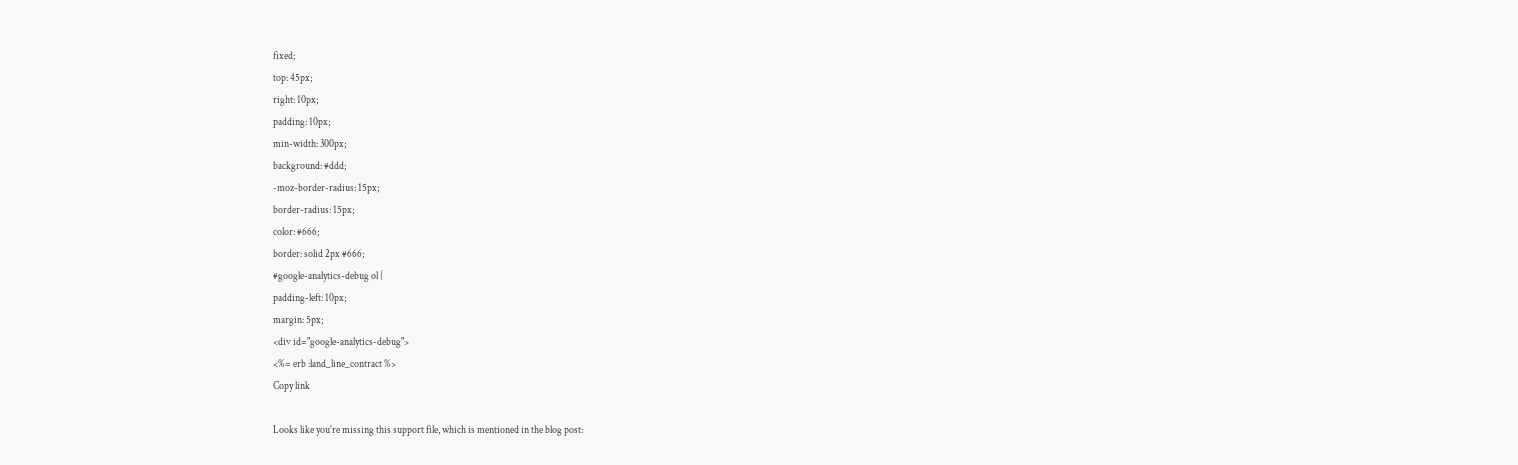fixed;
top: 45px;
right: 10px;
padding: 10px;
min-width: 300px;
background: #ddd;
-moz-border-radius: 15px;
border-radius: 15px;
color: #666;
border: solid 2px #666;
#google-analytics-debug ol {
padding-left: 10px;
margin: 5px;
<div id="google-analytics-debug">
<%= erb :land_line_contract %>
Copy link

Looks like you're missing this support file, which is mentioned in the blog post: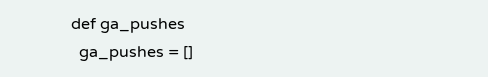def ga_pushes
  ga_pushes = []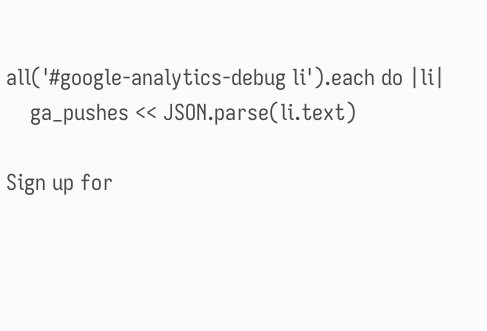all('#google-analytics-debug li').each do |li|
    ga_pushes << JSON.parse(li.text)

Sign up for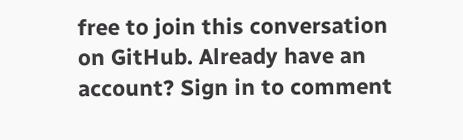free to join this conversation on GitHub. Already have an account? Sign in to comment